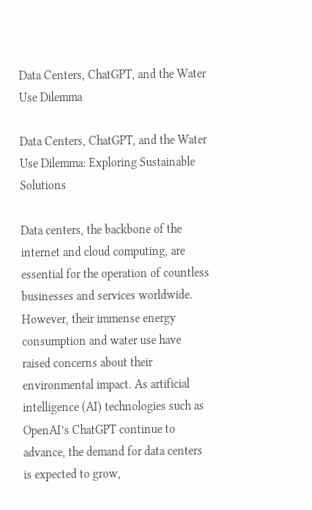Data Centers, ChatGPT, and the Water Use Dilemma

Data Centers, ChatGPT, and the Water Use Dilemma: Exploring Sustainable Solutions

Data centers, the backbone of the internet and cloud computing, are essential for the operation of countless businesses and services worldwide. However, their immense energy consumption and water use have raised concerns about their environmental impact. As artificial intelligence (AI) technologies such as OpenAI’s ChatGPT continue to advance, the demand for data centers is expected to grow,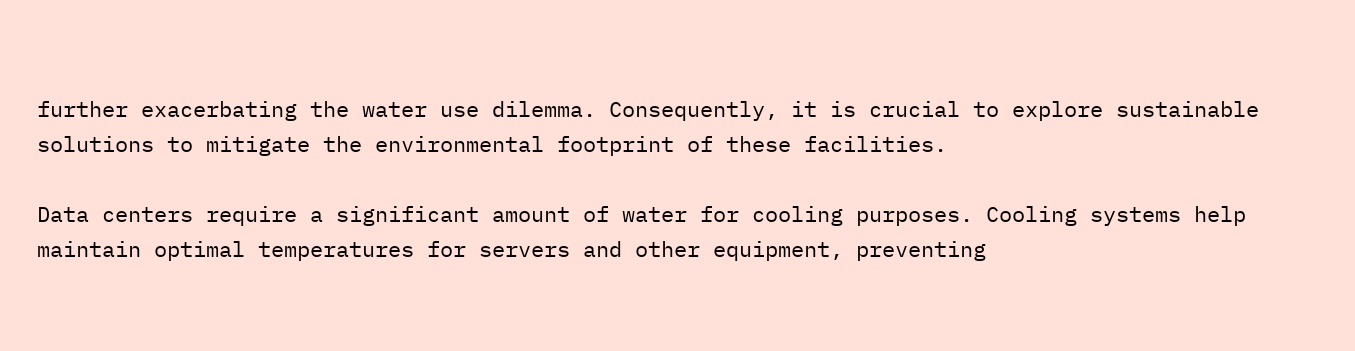further exacerbating the water use dilemma. Consequently, it is crucial to explore sustainable solutions to mitigate the environmental footprint of these facilities.

Data centers require a significant amount of water for cooling purposes. Cooling systems help maintain optimal temperatures for servers and other equipment, preventing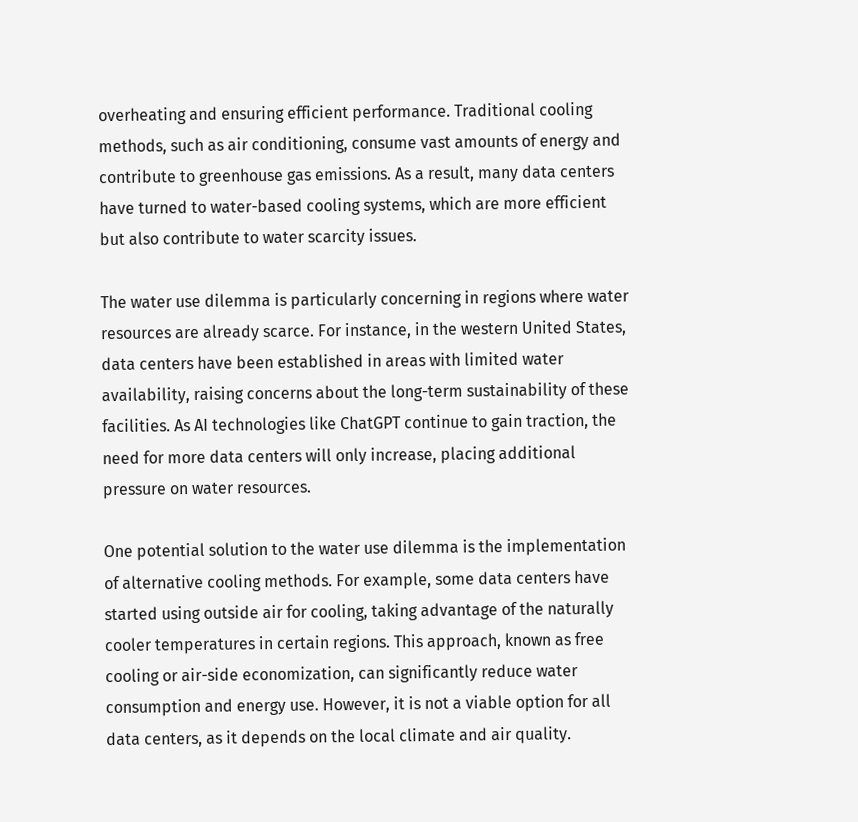overheating and ensuring efficient performance. Traditional cooling methods, such as air conditioning, consume vast amounts of energy and contribute to greenhouse gas emissions. As a result, many data centers have turned to water-based cooling systems, which are more efficient but also contribute to water scarcity issues.

The water use dilemma is particularly concerning in regions where water resources are already scarce. For instance, in the western United States, data centers have been established in areas with limited water availability, raising concerns about the long-term sustainability of these facilities. As AI technologies like ChatGPT continue to gain traction, the need for more data centers will only increase, placing additional pressure on water resources.

One potential solution to the water use dilemma is the implementation of alternative cooling methods. For example, some data centers have started using outside air for cooling, taking advantage of the naturally cooler temperatures in certain regions. This approach, known as free cooling or air-side economization, can significantly reduce water consumption and energy use. However, it is not a viable option for all data centers, as it depends on the local climate and air quality.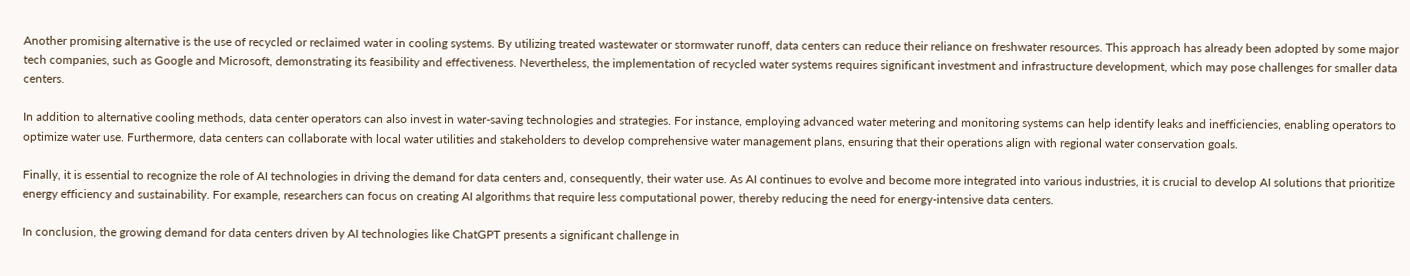Another promising alternative is the use of recycled or reclaimed water in cooling systems. By utilizing treated wastewater or stormwater runoff, data centers can reduce their reliance on freshwater resources. This approach has already been adopted by some major tech companies, such as Google and Microsoft, demonstrating its feasibility and effectiveness. Nevertheless, the implementation of recycled water systems requires significant investment and infrastructure development, which may pose challenges for smaller data centers.

In addition to alternative cooling methods, data center operators can also invest in water-saving technologies and strategies. For instance, employing advanced water metering and monitoring systems can help identify leaks and inefficiencies, enabling operators to optimize water use. Furthermore, data centers can collaborate with local water utilities and stakeholders to develop comprehensive water management plans, ensuring that their operations align with regional water conservation goals.

Finally, it is essential to recognize the role of AI technologies in driving the demand for data centers and, consequently, their water use. As AI continues to evolve and become more integrated into various industries, it is crucial to develop AI solutions that prioritize energy efficiency and sustainability. For example, researchers can focus on creating AI algorithms that require less computational power, thereby reducing the need for energy-intensive data centers.

In conclusion, the growing demand for data centers driven by AI technologies like ChatGPT presents a significant challenge in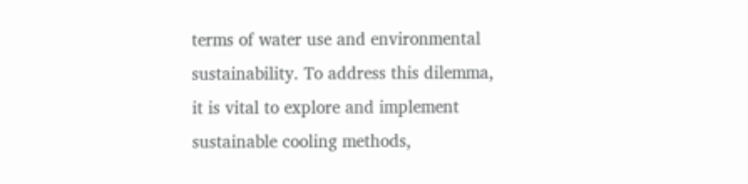terms of water use and environmental sustainability. To address this dilemma, it is vital to explore and implement sustainable cooling methods,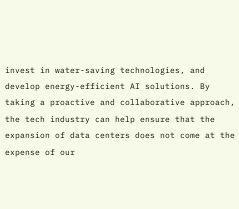invest in water-saving technologies, and develop energy-efficient AI solutions. By taking a proactive and collaborative approach, the tech industry can help ensure that the expansion of data centers does not come at the expense of our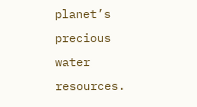planet’s precious water resources.